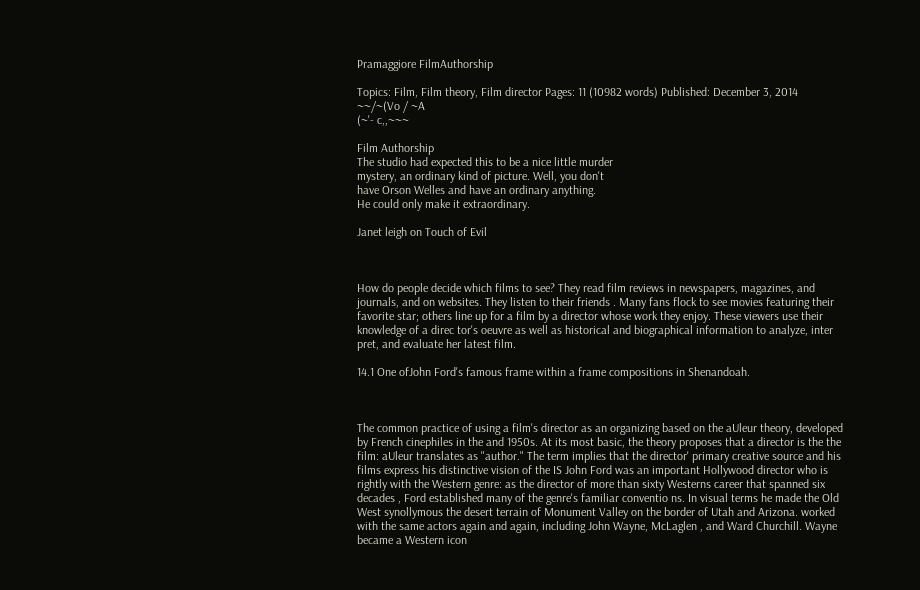Pramaggiore FilmAuthorship

Topics: Film, Film theory, Film director Pages: 11 (10982 words) Published: December 3, 2014
~~/~(Vo / ~A
(~'- c,,~~~

Film Authorship
The studio had expected this to be a nice little murder
mystery, an ordinary kind of picture. Well, you don't
have Orson Welles and have an ordinary anything.
He could only make it extraordinary.

Janet leigh on Touch of Evil



How do people decide which films to see? They read film reviews in newspapers, magazines, and journals, and on websites. They listen to their friends . Many fans flock to see movies featuring their favorite star; others line up for a film by a director whose work they enjoy. These viewers use their knowledge of a direc tor's oeuvre as well as historical and biographical information to analyze, inter pret, and evaluate her latest film.

14.1 One ofJohn Ford's famous frame within a frame compositions in Shenandoah.



The common practice of using a film's director as an organizing based on the aUleur theory, developed by French cinephiles in the and 1950s. At its most basic, the theory proposes that a director is the the film: aUleur translates as "author." The term implies that the director' primary creative source and his films express his distinctive vision of the IS John Ford was an important Hollywood director who is rightly with the Western genre: as the director of more than sixty Westerns career that spanned six decades , Ford established many of the genre's familiar conventio ns. In visual terms he made the Old West synollymous the desert terrain of Monument Valley on the border of Utah and Arizona. worked with the same actors again and again, including John Wayne, McLaglen , and Ward Churchill. Wayne became a Western icon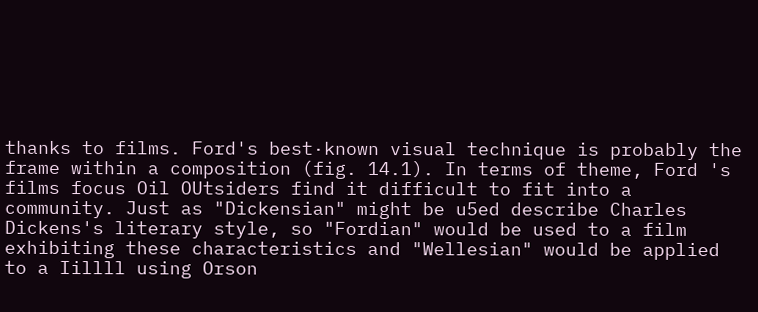thanks to films. Ford's best·known visual technique is probably the frame within a composition (fig. 14.1). In terms of theme, Ford 's films focus Oil OUtsiders find it difficult to fit into a community. Just as "Dickensian" might be u5ed describe Charles Dickens's literary style, so "Fordian" would be used to a film exhibiting these characteristics and "Wellesian" would be applied to a Iillll using Orson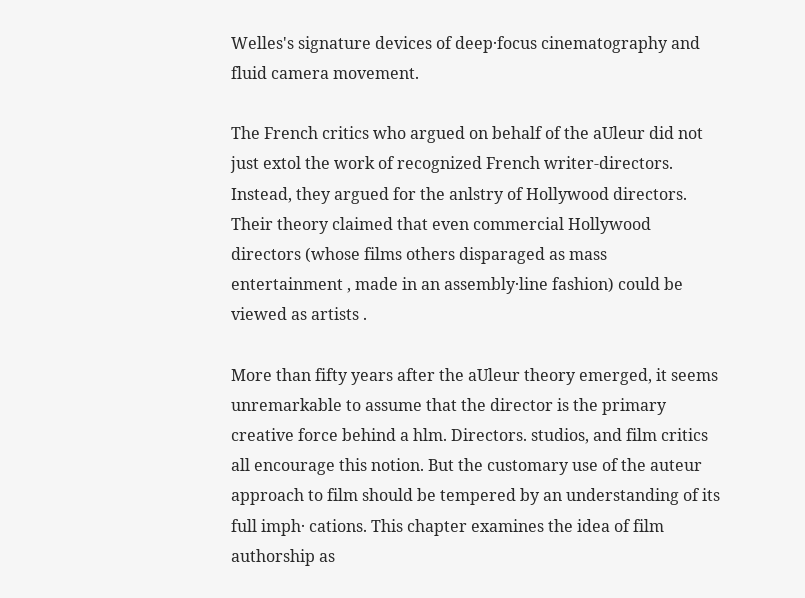Welles's signature devices of deep·focus cinematography and fluid camera movement.

The French critics who argued on behalf of the aUleur did not just extol the work of recognized French writer-directors. Instead, they argued for the anlstry of Hollywood directors. Their theory claimed that even commercial Hollywood directors (whose films others disparaged as mass entertainment , made in an assembly·line fashion) could be viewed as artists .

More than fifty years after the aUleur theory emerged, it seems unremarkable to assume that the director is the primary creative force behind a hlm. Directors. studios, and film critics all encourage this notion. But the customary use of the auteur approach to film should be tempered by an understanding of its full imph· cations. This chapter examines the idea of film authorship as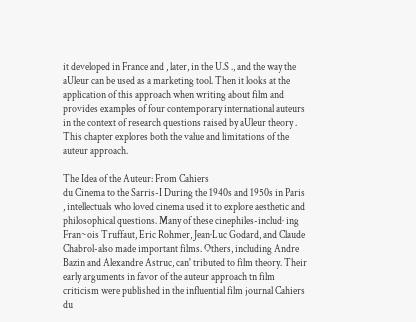it developed in France and , later, in the U.S ., and the way the aUleur can be used as a marketing tool. Then it looks at the application of this approach when writing about film and provides examples of four contemporary international auteurs in the context of research questions raised by aUleur theory . This chapter explores both the value and limitations of the auteur approach.

The Idea of the Auteur: From Cahiers
du Cinema to the Sarris-I During the 1940s and 1950s in Paris , intellectuals who loved cinema used it to explore aesthetic and philosophical questions. Many of these cinephiles-includ· ing Fran~ois Truffaut, Eric Rohmer, Jean·Luc Godard, and Claude Chabrol-also made important films. Others, including Andre Bazin and Alexandre Astruc, can' tributed to film theory. Their early arguments in favor of the auteur approach tn film criticism were published in the influential film journal Cahiers du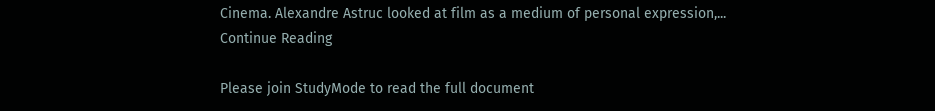Cinema. Alexandre Astruc looked at film as a medium of personal expression,...
Continue Reading

Please join StudyMode to read the full document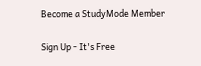Become a StudyMode Member

Sign Up - It's Free